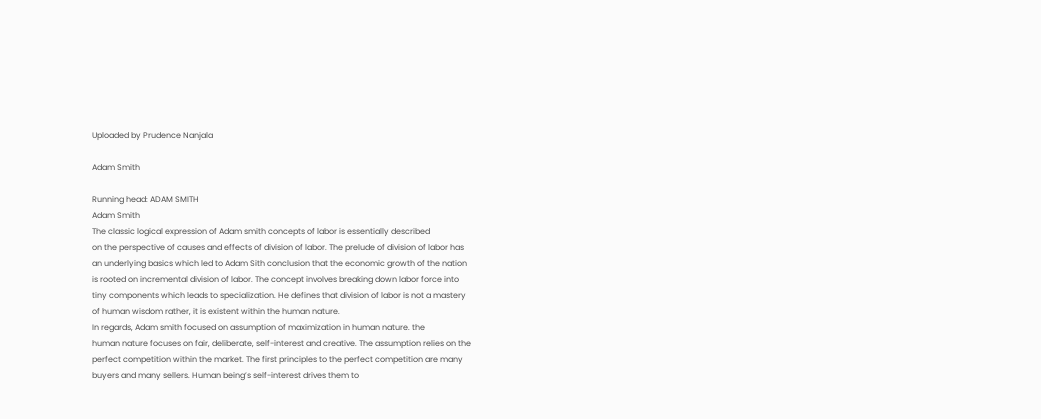Uploaded by Prudence Nanjala

Adam Smith

Running head: ADAM SMITH
Adam Smith
The classic logical expression of Adam smith concepts of labor is essentially described
on the perspective of causes and effects of division of labor. The prelude of division of labor has
an underlying basics which led to Adam Sith conclusion that the economic growth of the nation
is rooted on incremental division of labor. The concept involves breaking down labor force into
tiny components which leads to specialization. He defines that division of labor is not a mastery
of human wisdom rather, it is existent within the human nature.
In regards, Adam smith focused on assumption of maximization in human nature. the
human nature focuses on fair, deliberate, self-interest and creative. The assumption relies on the
perfect competition within the market. The first principles to the perfect competition are many
buyers and many sellers. Human being’s self-interest drives them to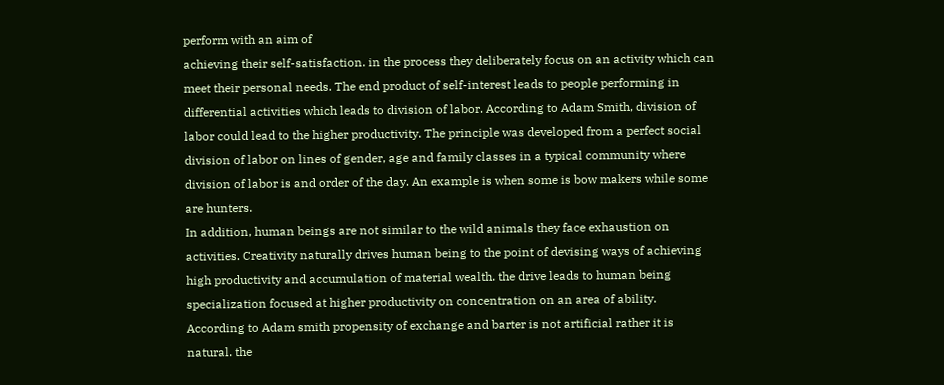perform with an aim of
achieving their self-satisfaction. in the process they deliberately focus on an activity which can
meet their personal needs. The end product of self-interest leads to people performing in
differential activities which leads to division of labor. According to Adam Smith, division of
labor could lead to the higher productivity. The principle was developed from a perfect social
division of labor on lines of gender, age and family classes in a typical community where
division of labor is and order of the day. An example is when some is bow makers while some
are hunters.
In addition, human beings are not similar to the wild animals they face exhaustion on
activities. Creativity naturally drives human being to the point of devising ways of achieving
high productivity and accumulation of material wealth. the drive leads to human being
specialization focused at higher productivity on concentration on an area of ability.
According to Adam smith propensity of exchange and barter is not artificial rather it is
natural. the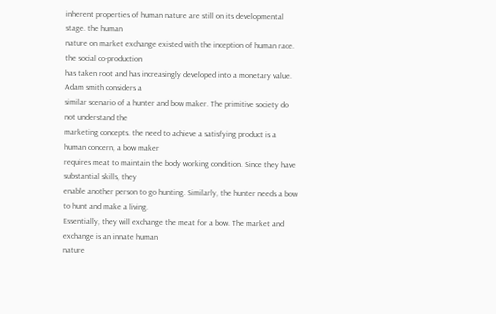inherent properties of human nature are still on its developmental stage. the human
nature on market exchange existed with the inception of human race. the social co-production
has taken root and has increasingly developed into a monetary value. Adam smith considers a
similar scenario of a hunter and bow maker. The primitive society do not understand the
marketing concepts. the need to achieve a satisfying product is a human concern, a bow maker
requires meat to maintain the body working condition. Since they have substantial skills, they
enable another person to go hunting. Similarly, the hunter needs a bow to hunt and make a living.
Essentially, they will exchange the meat for a bow. The market and exchange is an innate human
nature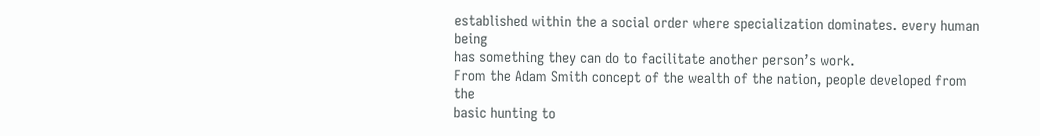established within the a social order where specialization dominates. every human being
has something they can do to facilitate another person’s work.
From the Adam Smith concept of the wealth of the nation, people developed from the
basic hunting to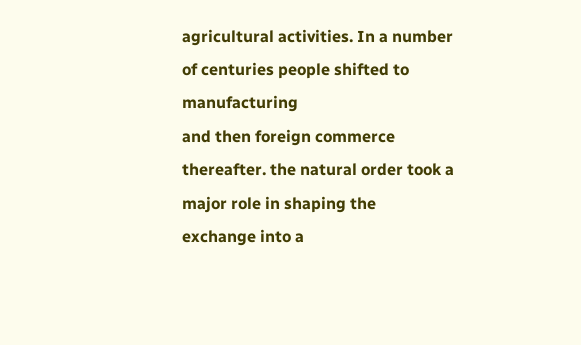agricultural activities. In a number of centuries people shifted to manufacturing
and then foreign commerce thereafter. the natural order took a major role in shaping the
exchange into a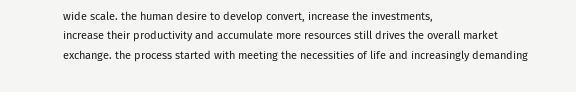wide scale. the human desire to develop convert, increase the investments,
increase their productivity and accumulate more resources still drives the overall market
exchange. the process started with meeting the necessities of life and increasingly demanding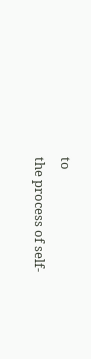to
the process of self-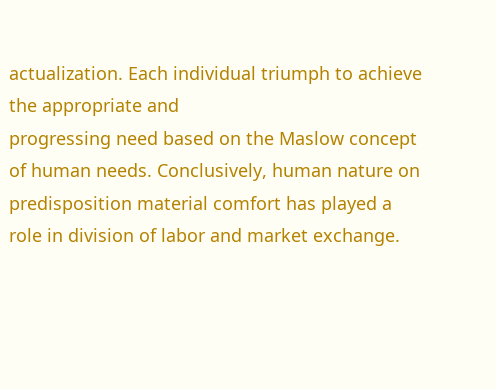actualization. Each individual triumph to achieve the appropriate and
progressing need based on the Maslow concept of human needs. Conclusively, human nature on
predisposition material comfort has played a role in division of labor and market exchange.